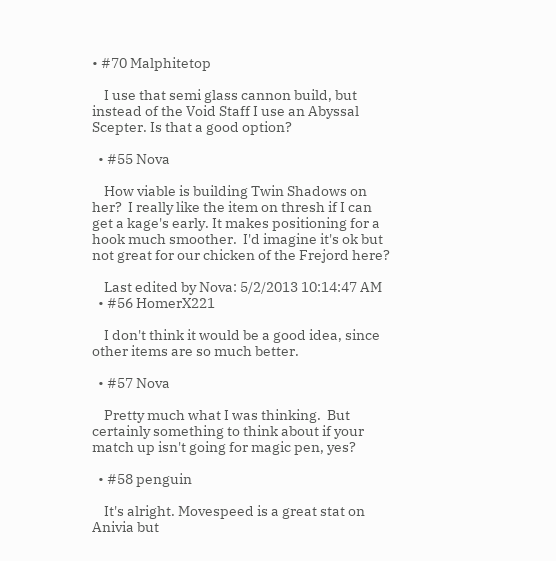• #70 Malphitetop

    I use that semi glass cannon build, but instead of the Void Staff I use an Abyssal Scepter. Is that a good option?

  • #55 Nova

    How viable is building Twin Shadows on her?  I really like the item on thresh if I can get a kage's early. It makes positioning for a hook much smoother.  I'd imagine it's ok but not great for our chicken of the Frejord here?

    Last edited by Nova: 5/2/2013 10:14:47 AM
  • #56 HomerX221

    I don't think it would be a good idea, since other items are so much better.

  • #57 Nova

    Pretty much what I was thinking.  But certainly something to think about if your match up isn't going for magic pen, yes?

  • #58 penguin

    It's alright. Movespeed is a great stat on Anivia but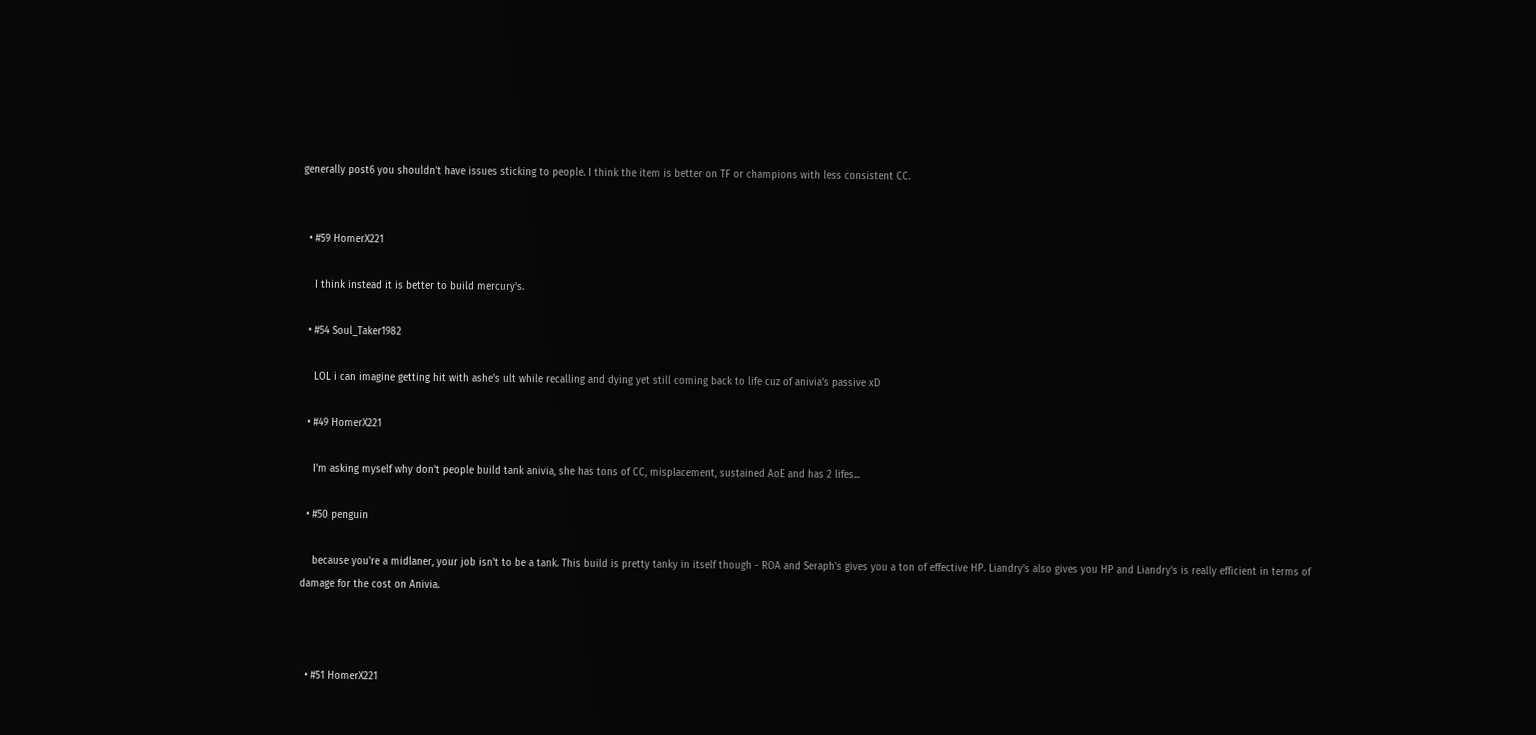generally post6 you shouldn't have issues sticking to people. I think the item is better on TF or champions with less consistent CC.


  • #59 HomerX221

    I think instead it is better to build mercury's.

  • #54 Soul_Taker1982

    LOL i can imagine getting hit with ashe's ult while recalling and dying yet still coming back to life cuz of anivia's passive xD

  • #49 HomerX221

    I'm asking myself why don't people build tank anivia, she has tons of CC, misplacement, sustained AoE and has 2 lifes...

  • #50 penguin

    because you're a midlaner, your job isn't to be a tank. This build is pretty tanky in itself though - ROA and Seraph's gives you a ton of effective HP. Liandry's also gives you HP and Liandry's is really efficient in terms of damage for the cost on Anivia.



  • #51 HomerX221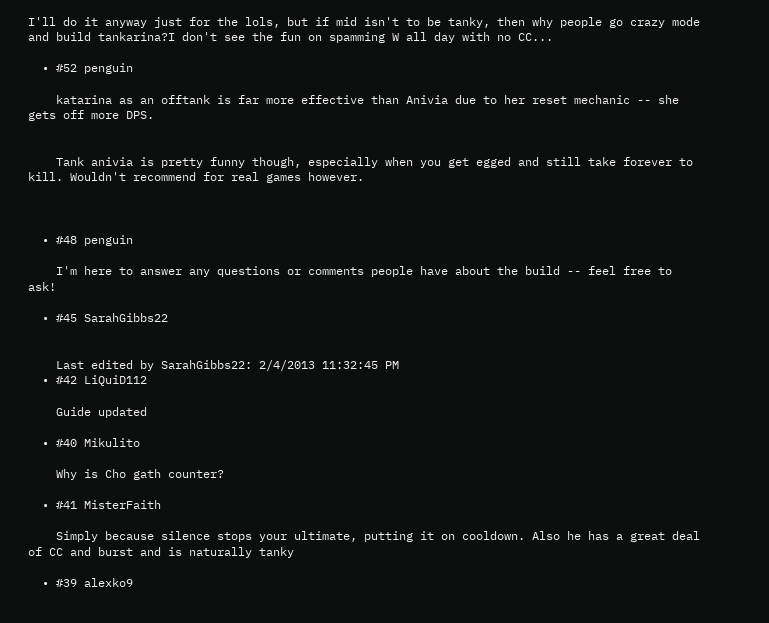I'll do it anyway just for the lols, but if mid isn't to be tanky, then why people go crazy mode and build tankarina?I don't see the fun on spamming W all day with no CC...

  • #52 penguin

    katarina as an offtank is far more effective than Anivia due to her reset mechanic -- she gets off more DPS.


    Tank anivia is pretty funny though, especially when you get egged and still take forever to kill. Wouldn't recommend for real games however.



  • #48 penguin

    I'm here to answer any questions or comments people have about the build -- feel free to ask!

  • #45 SarahGibbs22


    Last edited by SarahGibbs22: 2/4/2013 11:32:45 PM
  • #42 LiQuiD112

    Guide updated

  • #40 Mikulito

    Why is Cho gath counter?

  • #41 MisterFaith

    Simply because silence stops your ultimate, putting it on cooldown. Also he has a great deal of CC and burst and is naturally tanky

  • #39 alexko9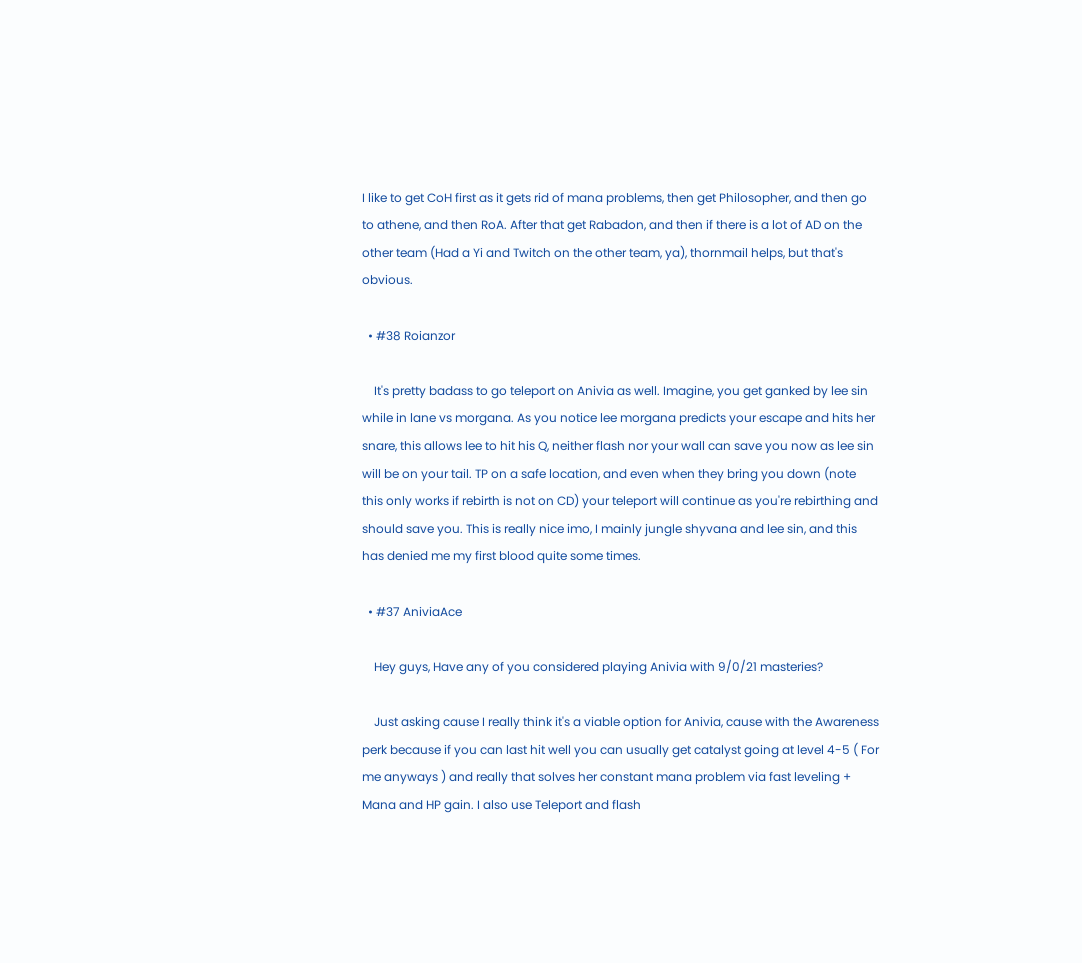I like to get CoH first as it gets rid of mana problems, then get Philosopher, and then go to athene, and then RoA. After that get Rabadon, and then if there is a lot of AD on the other team (Had a Yi and Twitch on the other team, ya), thornmail helps, but that's obvious.

  • #38 Roianzor

    It's pretty badass to go teleport on Anivia as well. Imagine, you get ganked by lee sin while in lane vs morgana. As you notice lee morgana predicts your escape and hits her snare, this allows lee to hit his Q, neither flash nor your wall can save you now as lee sin will be on your tail. TP on a safe location, and even when they bring you down (note this only works if rebirth is not on CD) your teleport will continue as you're rebirthing and should save you. This is really nice imo, I mainly jungle shyvana and lee sin, and this has denied me my first blood quite some times.

  • #37 AniviaAce

    Hey guys, Have any of you considered playing Anivia with 9/0/21 masteries?

    Just asking cause I really think it's a viable option for Anivia, cause with the Awareness perk because if you can last hit well you can usually get catalyst going at level 4-5 ( For me anyways ) and really that solves her constant mana problem via fast leveling + Mana and HP gain. I also use Teleport and flash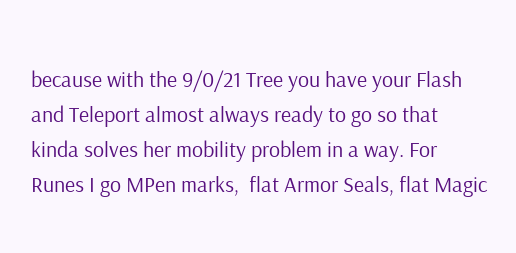because with the 9/0/21 Tree you have your Flash and Teleport almost always ready to go so that kinda solves her mobility problem in a way. For Runes I go MPen marks,  flat Armor Seals, flat Magic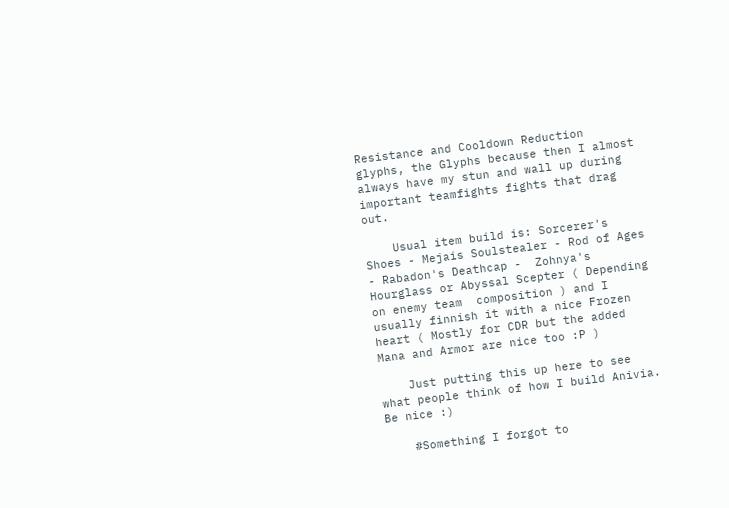Resistance and Cooldown Reduction glyphs, the Glyphs because then I almost always have my stun and wall up during important teamfights fights that drag out.

    Usual item build is: Sorcerer's Shoes - Mejais Soulstealer - Rod of Ages - Rabadon's Deathcap -  Zohnya's Hourglass or Abyssal Scepter ( Depending on enemy team  composition ) and I usually finnish it with a nice Frozen heart ( Mostly for CDR but the added Mana and Armor are nice too :P )

    Just putting this up here to see what people think of how I build Anivia. Be nice :)

    #Something I forgot to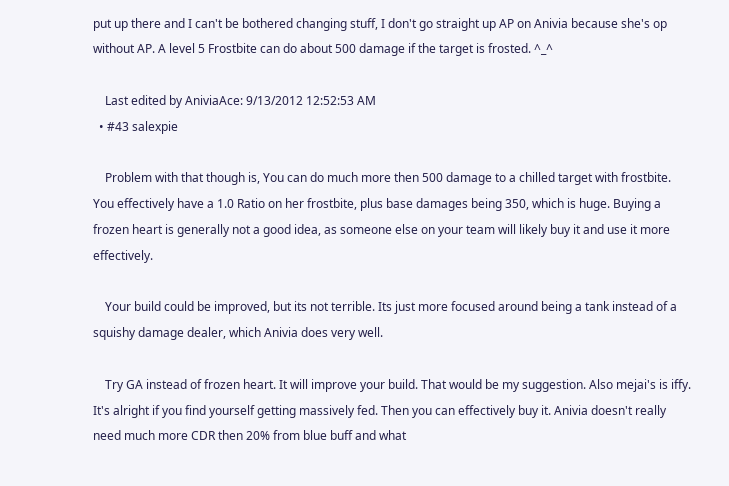put up there and I can't be bothered changing stuff, I don't go straight up AP on Anivia because she's op without AP. A level 5 Frostbite can do about 500 damage if the target is frosted. ^_^

    Last edited by AniviaAce: 9/13/2012 12:52:53 AM
  • #43 salexpie

    Problem with that though is, You can do much more then 500 damage to a chilled target with frostbite. You effectively have a 1.0 Ratio on her frostbite, plus base damages being 350, which is huge. Buying a frozen heart is generally not a good idea, as someone else on your team will likely buy it and use it more effectively.

    Your build could be improved, but its not terrible. Its just more focused around being a tank instead of a squishy damage dealer, which Anivia does very well.

    Try GA instead of frozen heart. It will improve your build. That would be my suggestion. Also mejai's is iffy. It's alright if you find yourself getting massively fed. Then you can effectively buy it. Anivia doesn't really need much more CDR then 20% from blue buff and what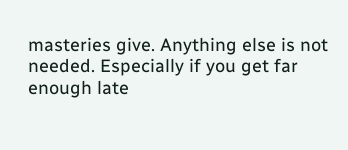masteries give. Anything else is not needed. Especially if you get far enough late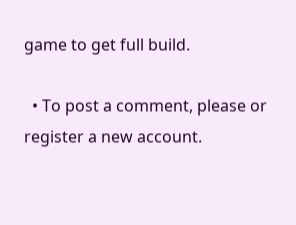game to get full build.

  • To post a comment, please or register a new account.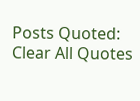Posts Quoted:
Clear All Quotes